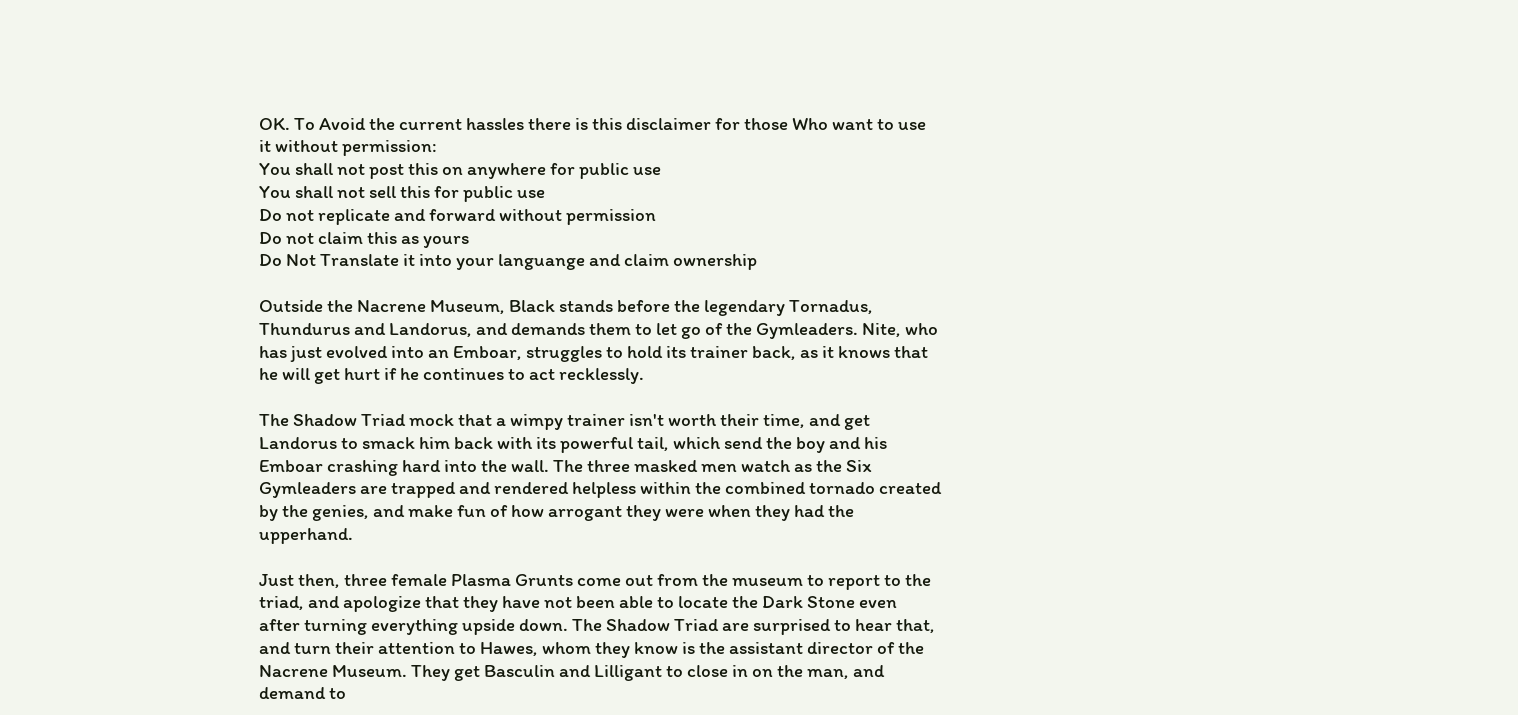OK. To Avoid the current hassles there is this disclaimer for those Who want to use it without permission:
You shall not post this on anywhere for public use
You shall not sell this for public use
Do not replicate and forward without permission
Do not claim this as yours
Do Not Translate it into your languange and claim ownership

Outside the Nacrene Museum, Black stands before the legendary Tornadus, Thundurus and Landorus, and demands them to let go of the Gymleaders. Nite, who has just evolved into an Emboar, struggles to hold its trainer back, as it knows that he will get hurt if he continues to act recklessly.

The Shadow Triad mock that a wimpy trainer isn't worth their time, and get Landorus to smack him back with its powerful tail, which send the boy and his Emboar crashing hard into the wall. The three masked men watch as the Six Gymleaders are trapped and rendered helpless within the combined tornado created by the genies, and make fun of how arrogant they were when they had the upperhand.

Just then, three female Plasma Grunts come out from the museum to report to the triad, and apologize that they have not been able to locate the Dark Stone even after turning everything upside down. The Shadow Triad are surprised to hear that, and turn their attention to Hawes, whom they know is the assistant director of the Nacrene Museum. They get Basculin and Lilligant to close in on the man, and demand to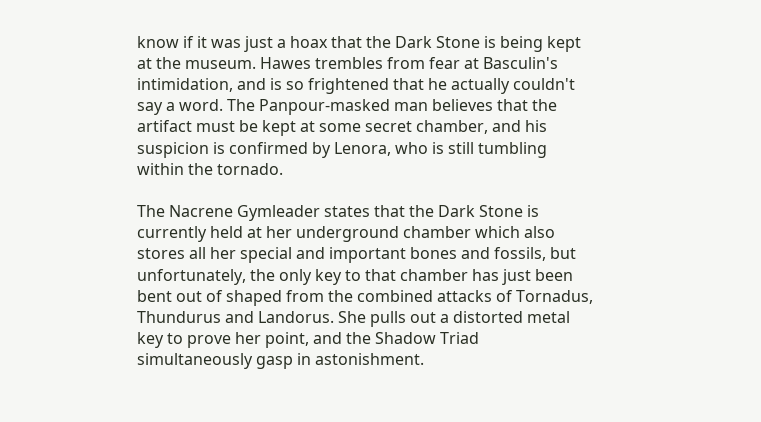know if it was just a hoax that the Dark Stone is being kept at the museum. Hawes trembles from fear at Basculin's intimidation, and is so frightened that he actually couldn't say a word. The Panpour-masked man believes that the artifact must be kept at some secret chamber, and his suspicion is confirmed by Lenora, who is still tumbling within the tornado.

The Nacrene Gymleader states that the Dark Stone is currently held at her underground chamber which also stores all her special and important bones and fossils, but unfortunately, the only key to that chamber has just been bent out of shaped from the combined attacks of Tornadus, Thundurus and Landorus. She pulls out a distorted metal key to prove her point, and the Shadow Triad simultaneously gasp in astonishment.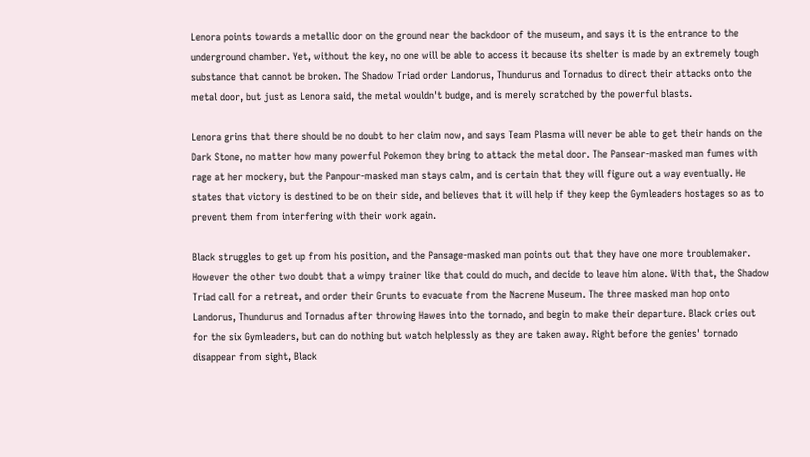Lenora points towards a metallic door on the ground near the backdoor of the museum, and says it is the entrance to the underground chamber. Yet, without the key, no one will be able to access it because its shelter is made by an extremely tough substance that cannot be broken. The Shadow Triad order Landorus, Thundurus and Tornadus to direct their attacks onto the metal door, but just as Lenora said, the metal wouldn't budge, and is merely scratched by the powerful blasts.

Lenora grins that there should be no doubt to her claim now, and says Team Plasma will never be able to get their hands on the Dark Stone, no matter how many powerful Pokemon they bring to attack the metal door. The Pansear-masked man fumes with rage at her mockery, but the Panpour-masked man stays calm, and is certain that they will figure out a way eventually. He states that victory is destined to be on their side, and believes that it will help if they keep the Gymleaders hostages so as to prevent them from interfering with their work again.

Black struggles to get up from his position, and the Pansage-masked man points out that they have one more troublemaker. However the other two doubt that a wimpy trainer like that could do much, and decide to leave him alone. With that, the Shadow Triad call for a retreat, and order their Grunts to evacuate from the Nacrene Museum. The three masked man hop onto Landorus, Thundurus and Tornadus after throwing Hawes into the tornado, and begin to make their departure. Black cries out for the six Gymleaders, but can do nothing but watch helplessly as they are taken away. Right before the genies' tornado disappear from sight, Black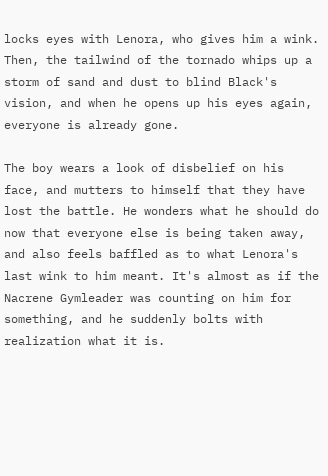locks eyes with Lenora, who gives him a wink. Then, the tailwind of the tornado whips up a storm of sand and dust to blind Black's vision, and when he opens up his eyes again, everyone is already gone.

The boy wears a look of disbelief on his face, and mutters to himself that they have lost the battle. He wonders what he should do now that everyone else is being taken away, and also feels baffled as to what Lenora's last wink to him meant. It's almost as if the Nacrene Gymleader was counting on him for something, and he suddenly bolts with realization what it is.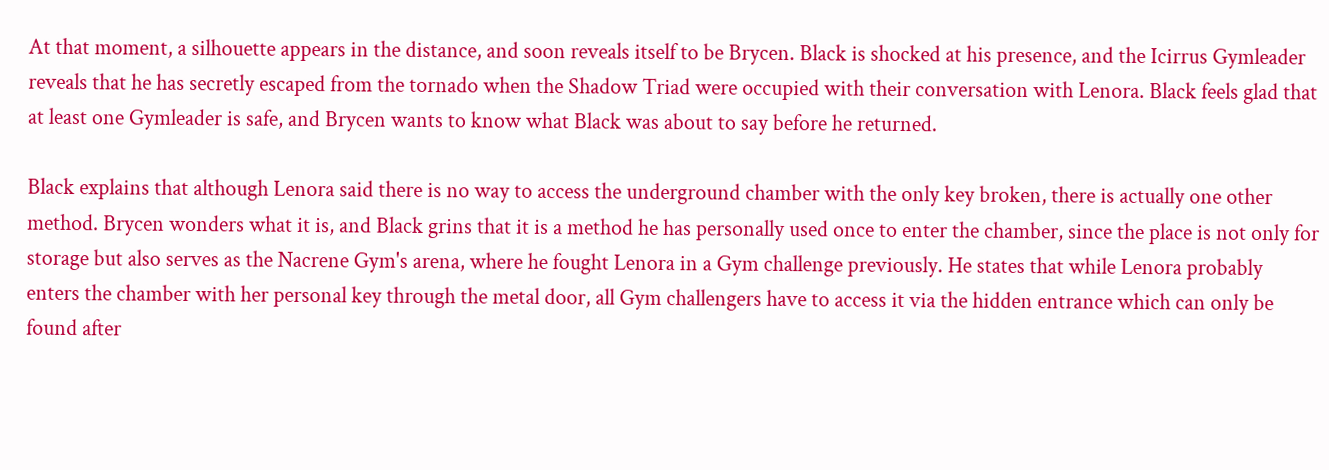At that moment, a silhouette appears in the distance, and soon reveals itself to be Brycen. Black is shocked at his presence, and the Icirrus Gymleader reveals that he has secretly escaped from the tornado when the Shadow Triad were occupied with their conversation with Lenora. Black feels glad that at least one Gymleader is safe, and Brycen wants to know what Black was about to say before he returned.

Black explains that although Lenora said there is no way to access the underground chamber with the only key broken, there is actually one other method. Brycen wonders what it is, and Black grins that it is a method he has personally used once to enter the chamber, since the place is not only for storage but also serves as the Nacrene Gym's arena, where he fought Lenora in a Gym challenge previously. He states that while Lenora probably enters the chamber with her personal key through the metal door, all Gym challengers have to access it via the hidden entrance which can only be found after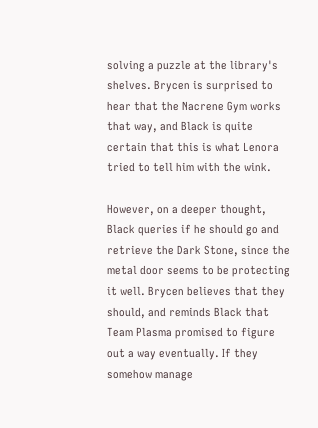solving a puzzle at the library's shelves. Brycen is surprised to hear that the Nacrene Gym works that way, and Black is quite certain that this is what Lenora tried to tell him with the wink.

However, on a deeper thought, Black queries if he should go and retrieve the Dark Stone, since the metal door seems to be protecting it well. Brycen believes that they should, and reminds Black that Team Plasma promised to figure out a way eventually. If they somehow manage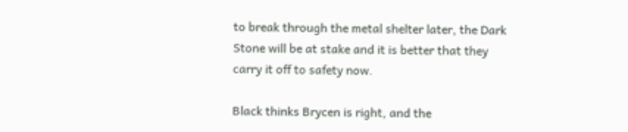to break through the metal shelter later, the Dark Stone will be at stake and it is better that they carry it off to safety now.

Black thinks Brycen is right, and the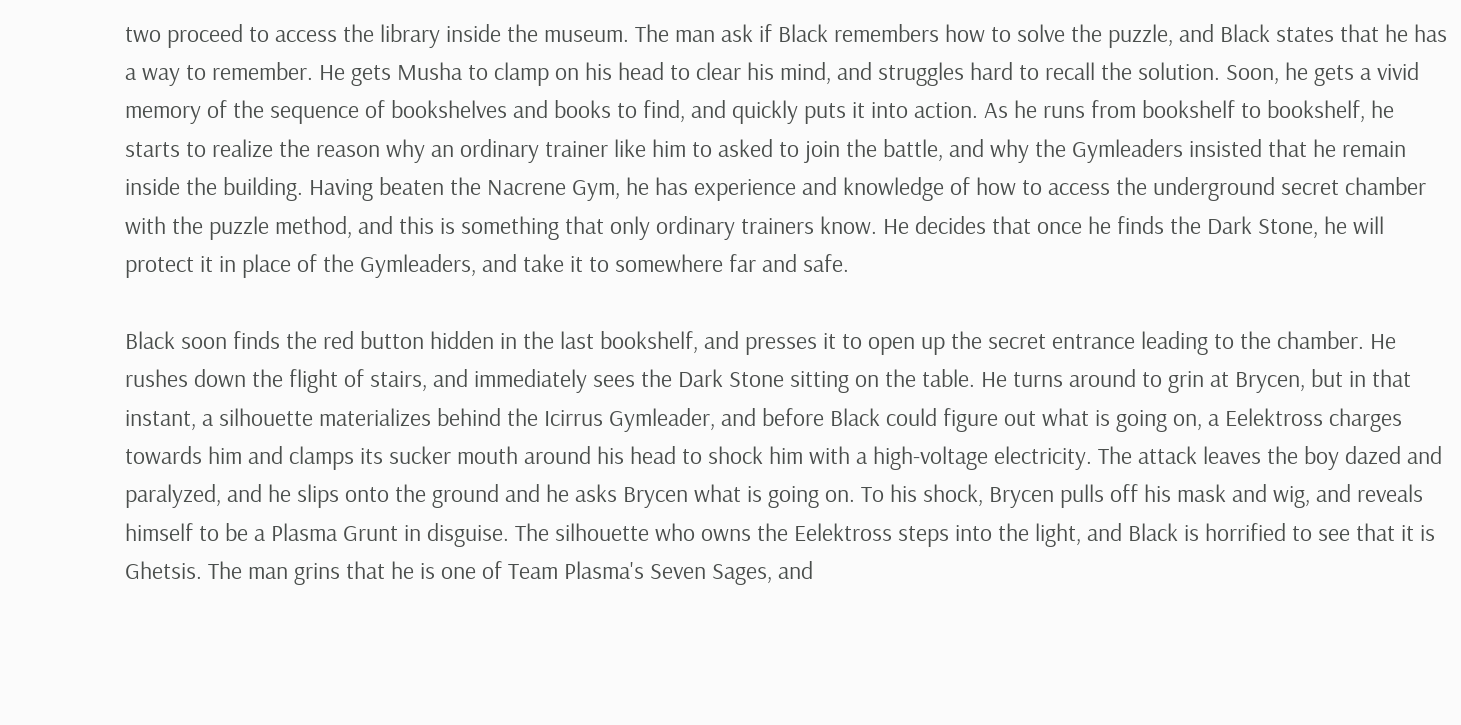two proceed to access the library inside the museum. The man ask if Black remembers how to solve the puzzle, and Black states that he has a way to remember. He gets Musha to clamp on his head to clear his mind, and struggles hard to recall the solution. Soon, he gets a vivid memory of the sequence of bookshelves and books to find, and quickly puts it into action. As he runs from bookshelf to bookshelf, he starts to realize the reason why an ordinary trainer like him to asked to join the battle, and why the Gymleaders insisted that he remain inside the building. Having beaten the Nacrene Gym, he has experience and knowledge of how to access the underground secret chamber with the puzzle method, and this is something that only ordinary trainers know. He decides that once he finds the Dark Stone, he will protect it in place of the Gymleaders, and take it to somewhere far and safe.

Black soon finds the red button hidden in the last bookshelf, and presses it to open up the secret entrance leading to the chamber. He rushes down the flight of stairs, and immediately sees the Dark Stone sitting on the table. He turns around to grin at Brycen, but in that instant, a silhouette materializes behind the Icirrus Gymleader, and before Black could figure out what is going on, a Eelektross charges towards him and clamps its sucker mouth around his head to shock him with a high-voltage electricity. The attack leaves the boy dazed and paralyzed, and he slips onto the ground and he asks Brycen what is going on. To his shock, Brycen pulls off his mask and wig, and reveals himself to be a Plasma Grunt in disguise. The silhouette who owns the Eelektross steps into the light, and Black is horrified to see that it is Ghetsis. The man grins that he is one of Team Plasma's Seven Sages, and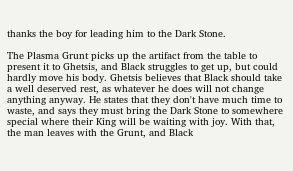thanks the boy for leading him to the Dark Stone.

The Plasma Grunt picks up the artifact from the table to present it to Ghetsis, and Black struggles to get up, but could hardly move his body. Ghetsis believes that Black should take a well deserved rest, as whatever he does will not change anything anyway. He states that they don't have much time to waste, and says they must bring the Dark Stone to somewhere special where their King will be waiting with joy. With that, the man leaves with the Grunt, and Black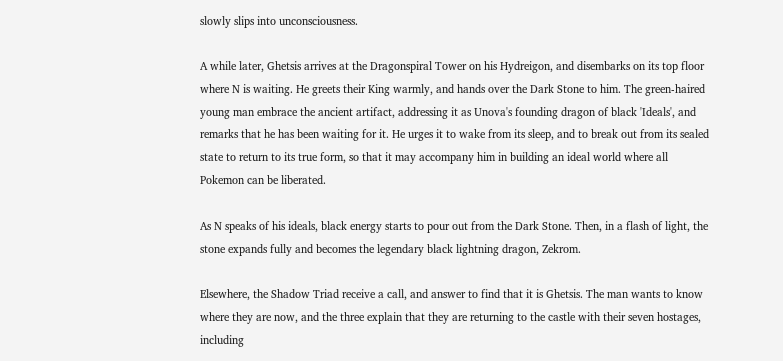slowly slips into unconsciousness.

A while later, Ghetsis arrives at the Dragonspiral Tower on his Hydreigon, and disembarks on its top floor where N is waiting. He greets their King warmly, and hands over the Dark Stone to him. The green-haired young man embrace the ancient artifact, addressing it as Unova's founding dragon of black 'Ideals', and remarks that he has been waiting for it. He urges it to wake from its sleep, and to break out from its sealed state to return to its true form, so that it may accompany him in building an ideal world where all Pokemon can be liberated.

As N speaks of his ideals, black energy starts to pour out from the Dark Stone. Then, in a flash of light, the stone expands fully and becomes the legendary black lightning dragon, Zekrom.

Elsewhere, the Shadow Triad receive a call, and answer to find that it is Ghetsis. The man wants to know where they are now, and the three explain that they are returning to the castle with their seven hostages, including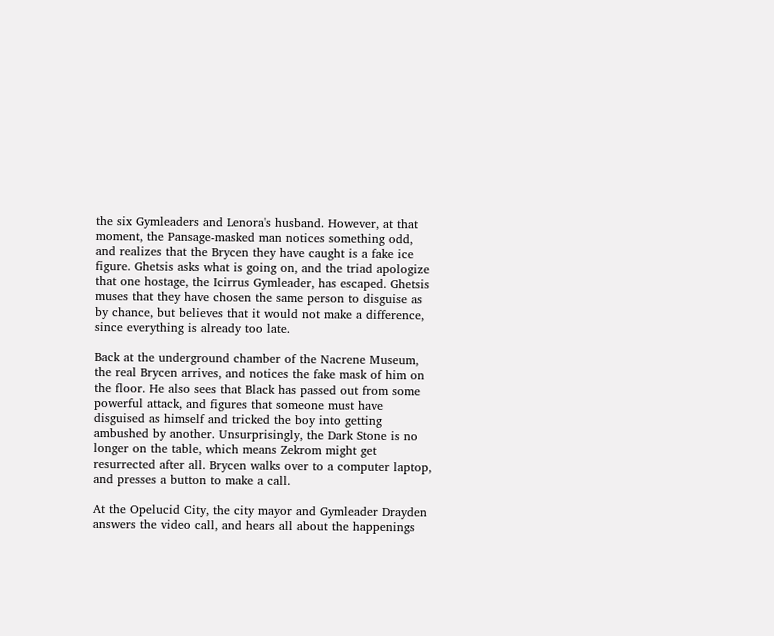the six Gymleaders and Lenora's husband. However, at that moment, the Pansage-masked man notices something odd, and realizes that the Brycen they have caught is a fake ice figure. Ghetsis asks what is going on, and the triad apologize that one hostage, the Icirrus Gymleader, has escaped. Ghetsis muses that they have chosen the same person to disguise as by chance, but believes that it would not make a difference, since everything is already too late.

Back at the underground chamber of the Nacrene Museum, the real Brycen arrives, and notices the fake mask of him on the floor. He also sees that Black has passed out from some powerful attack, and figures that someone must have disguised as himself and tricked the boy into getting ambushed by another. Unsurprisingly, the Dark Stone is no longer on the table, which means Zekrom might get resurrected after all. Brycen walks over to a computer laptop, and presses a button to make a call.

At the Opelucid City, the city mayor and Gymleader Drayden answers the video call, and hears all about the happenings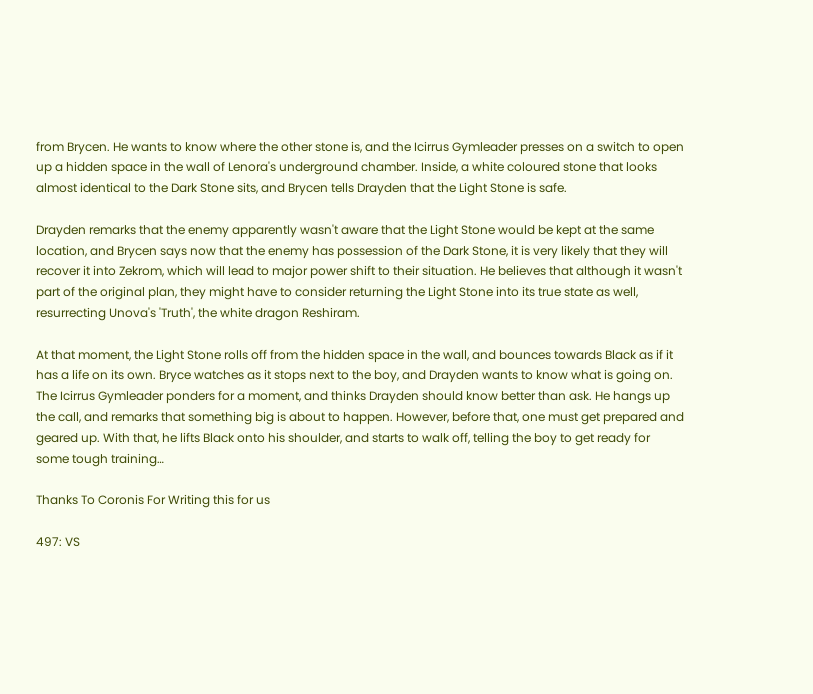from Brycen. He wants to know where the other stone is, and the Icirrus Gymleader presses on a switch to open up a hidden space in the wall of Lenora's underground chamber. Inside, a white coloured stone that looks almost identical to the Dark Stone sits, and Brycen tells Drayden that the Light Stone is safe.

Drayden remarks that the enemy apparently wasn't aware that the Light Stone would be kept at the same location, and Brycen says now that the enemy has possession of the Dark Stone, it is very likely that they will recover it into Zekrom, which will lead to major power shift to their situation. He believes that although it wasn't part of the original plan, they might have to consider returning the Light Stone into its true state as well, resurrecting Unova's 'Truth', the white dragon Reshiram.

At that moment, the Light Stone rolls off from the hidden space in the wall, and bounces towards Black as if it has a life on its own. Bryce watches as it stops next to the boy, and Drayden wants to know what is going on. The Icirrus Gymleader ponders for a moment, and thinks Drayden should know better than ask. He hangs up the call, and remarks that something big is about to happen. However, before that, one must get prepared and geared up. With that, he lifts Black onto his shoulder, and starts to walk off, telling the boy to get ready for some tough training…

Thanks To Coronis For Writing this for us

497: VS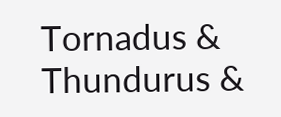Tornadus & Thundurus &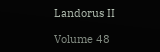Landorus II

Volume 48